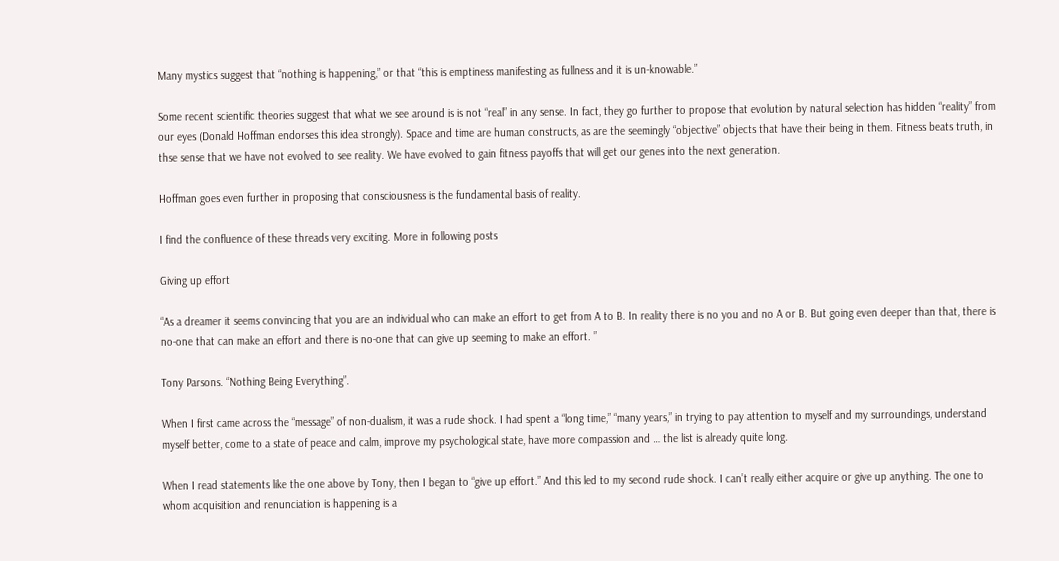Many mystics suggest that “nothing is happening,” or that “this is emptiness manifesting as fullness and it is un-knowable.”

Some recent scientific theories suggest that what we see around is is not “real” in any sense. In fact, they go further to propose that evolution by natural selection has hidden “reality” from our eyes (Donald Hoffman endorses this idea strongly). Space and time are human constructs, as are the seemingly “objective” objects that have their being in them. Fitness beats truth, in thse sense that we have not evolved to see reality. We have evolved to gain fitness payoffs that will get our genes into the next generation.

Hoffman goes even further in proposing that consciousness is the fundamental basis of reality.

I find the confluence of these threads very exciting. More in following posts

Giving up effort

“As a dreamer it seems convincing that you are an individual who can make an effort to get from A to B. In reality there is no you and no A or B. But going even deeper than that, there is no-one that can make an effort and there is no-one that can give up seeming to make an effort. ”

Tony Parsons. “Nothing Being Everything”.

When I first came across the “message” of non-dualism, it was a rude shock. I had spent a “long time,” “many years,” in trying to pay attention to myself and my surroundings, understand myself better, come to a state of peace and calm, improve my psychological state, have more compassion and … the list is already quite long.

When I read statements like the one above by Tony, then I began to “give up effort.” And this led to my second rude shock. I can’t really either acquire or give up anything. The one to whom acquisition and renunciation is happening is a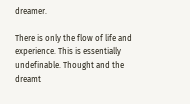dreamer.

There is only the flow of life and experience. This is essentially undefinable. Thought and the dreamt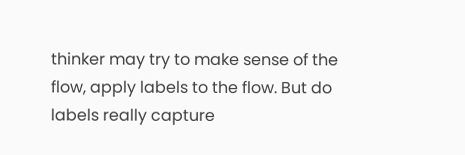thinker may try to make sense of the flow, apply labels to the flow. But do labels really capture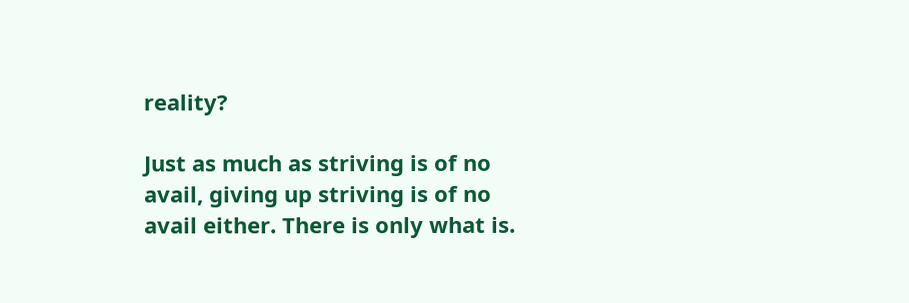reality?

Just as much as striving is of no avail, giving up striving is of no avail either. There is only what is.